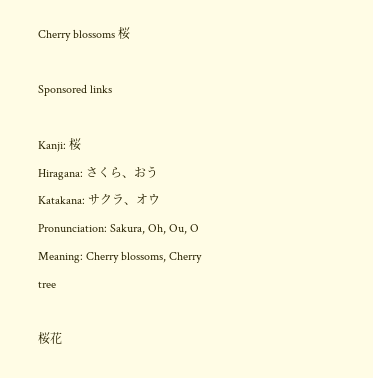Cherry blossoms 桜

Sponsored links

Kanji: 桜
Hiragana: さくら、おう
Katakana: サクラ、オウ
Pronunciation: Sakura, Oh, Ou, O
Meaning: Cherry blossoms, Cherry tree

桜花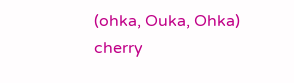(ohka, Ouka, Ohka) cherry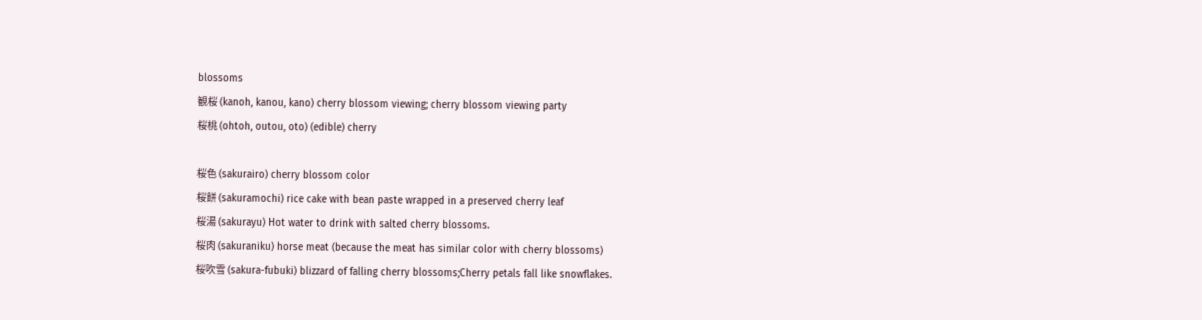blossoms
観桜 (kanoh, kanou, kano) cherry blossom viewing; cherry blossom viewing party
桜桃 (ohtoh, outou, oto) (edible) cherry

桜色 (sakurairo) cherry blossom color
桜餅 (sakuramochi) rice cake with bean paste wrapped in a preserved cherry leaf
桜湯 (sakurayu) Hot water to drink with salted cherry blossoms.
桜肉 (sakuraniku) horse meat (because the meat has similar color with cherry blossoms)
桜吹雪 (sakura-fubuki) blizzard of falling cherry blossoms;Cherry petals fall like snowflakes.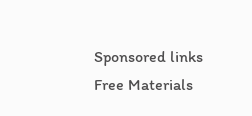Sponsored links
Free Materials